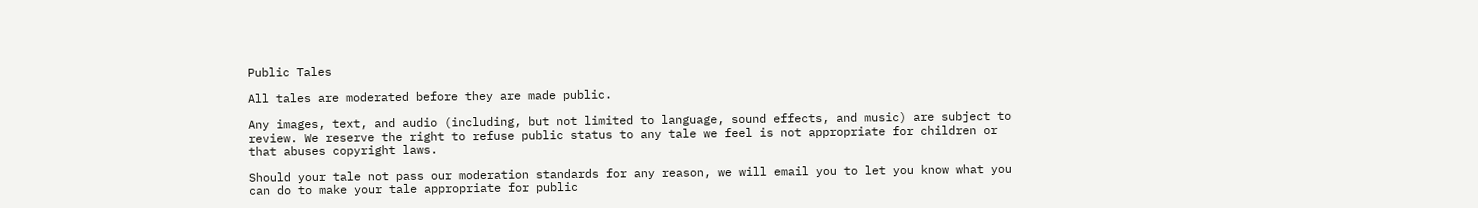Public Tales

All tales are moderated before they are made public.

Any images, text, and audio (including, but not limited to language, sound effects, and music) are subject to review. We reserve the right to refuse public status to any tale we feel is not appropriate for children or that abuses copyright laws.

Should your tale not pass our moderation standards for any reason, we will email you to let you know what you can do to make your tale appropriate for public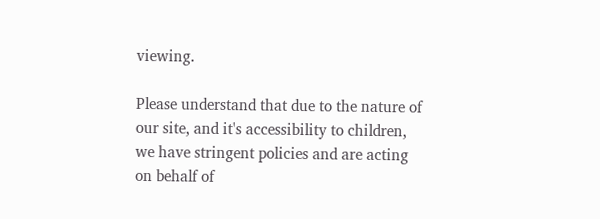viewing.

Please understand that due to the nature of our site, and it's accessibility to children, we have stringent policies and are acting on behalf of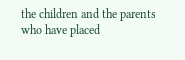the children and the parents who have placed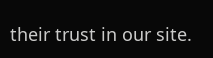their trust in our site.